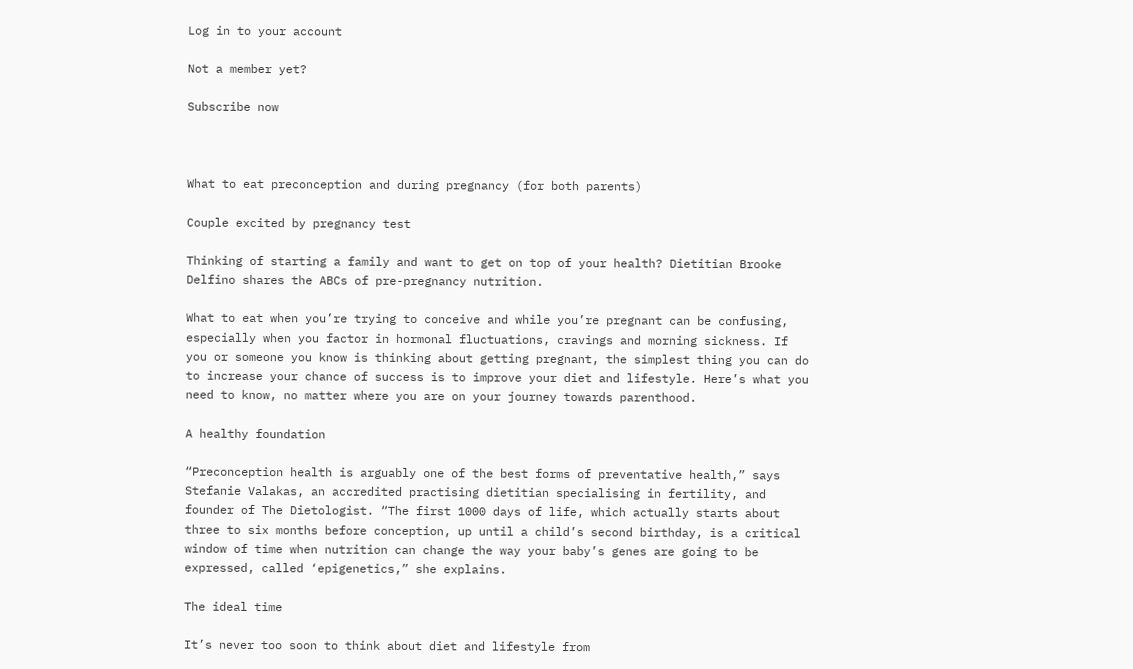Log in to your account

Not a member yet?

Subscribe now



What to eat preconception and during pregnancy (for both parents)

Couple excited by pregnancy test

Thinking of starting a family and want to get on top of your health? Dietitian Brooke Delfino shares the ABCs of pre-pregnancy nutrition.

What to eat when you’re trying to conceive and while you’re pregnant can be confusing, especially when you factor in hormonal fluctuations, cravings and morning sickness. If you or someone you know is thinking about getting pregnant, the simplest thing you can do to increase your chance of success is to improve your diet and lifestyle. Here’s what you need to know, no matter where you are on your journey towards parenthood.

A healthy foundation

“Preconception health is arguably one of the best forms of preventative health,” says Stefanie Valakas, an accredited practising dietitian specialising in fertility, and founder of The Dietologist. “The first 1000 days of life, which actually starts about three to six months before conception, up until a child’s second birthday, is a critical window of time when nutrition can change the way your baby’s genes are going to be expressed, called ‘epigenetics,” she explains.

The ideal time

It’s never too soon to think about diet and lifestyle from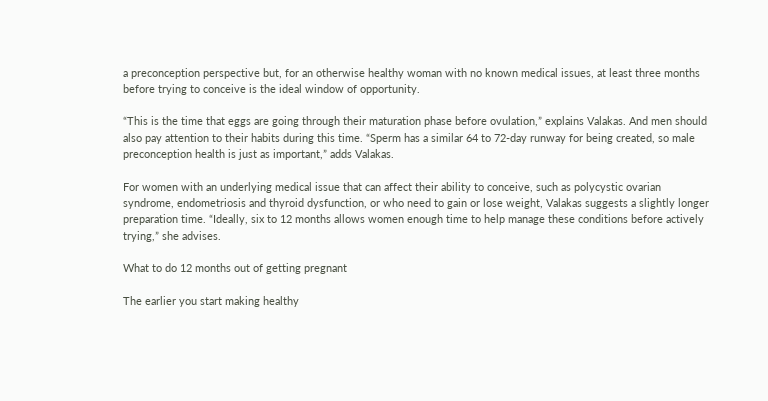a preconception perspective but, for an otherwise healthy woman with no known medical issues, at least three months before trying to conceive is the ideal window of opportunity.

“This is the time that eggs are going through their maturation phase before ovulation,” explains Valakas. And men should also pay attention to their habits during this time. “Sperm has a similar 64 to 72-day runway for being created, so male preconception health is just as important,” adds Valakas.

For women with an underlying medical issue that can affect their ability to conceive, such as polycystic ovarian syndrome, endometriosis and thyroid dysfunction, or who need to gain or lose weight, Valakas suggests a slightly longer preparation time. “Ideally, six to 12 months allows women enough time to help manage these conditions before actively trying,” she advises.

What to do 12 months out of getting pregnant

The earlier you start making healthy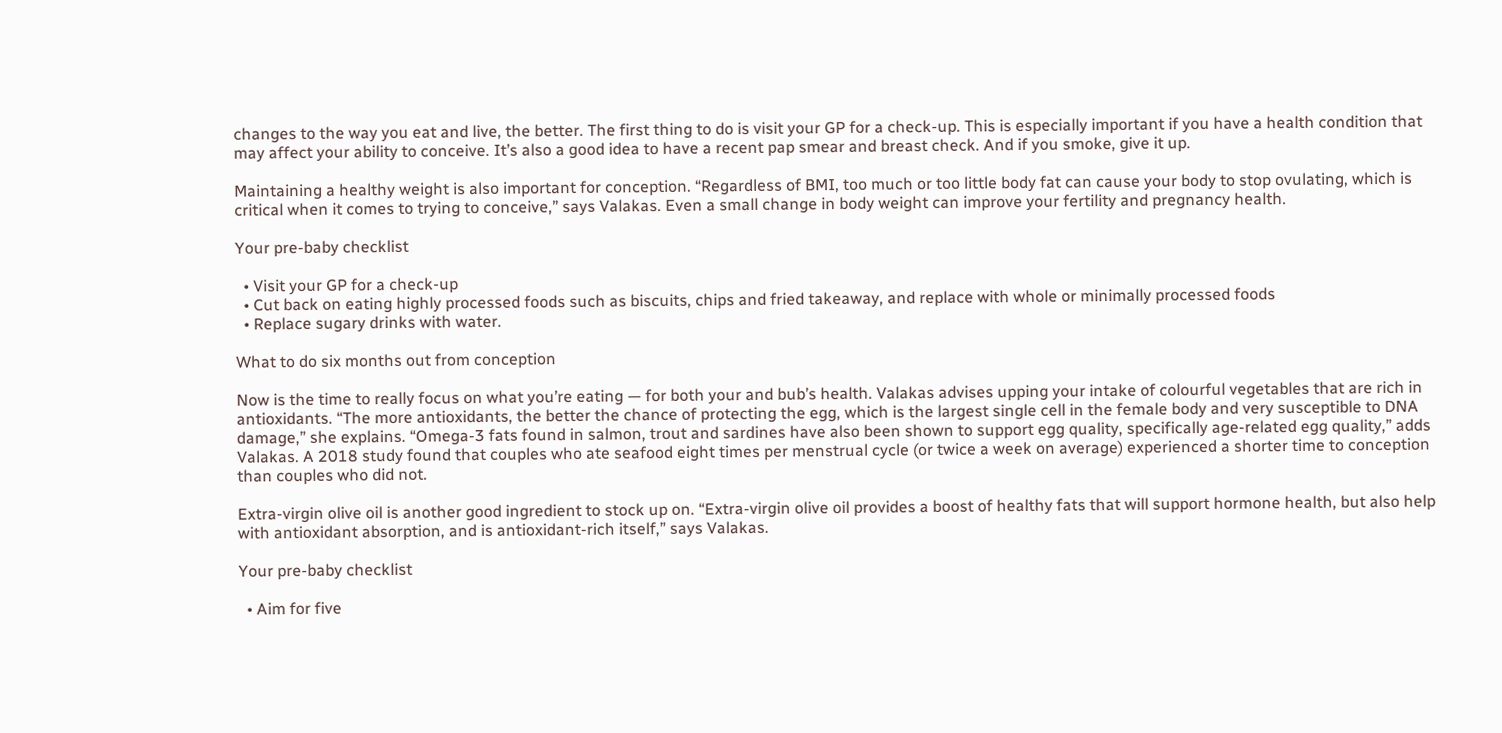changes to the way you eat and live, the better. The first thing to do is visit your GP for a check-up. This is especially important if you have a health condition that may affect your ability to conceive. It’s also a good idea to have a recent pap smear and breast check. And if you smoke, give it up.

Maintaining a healthy weight is also important for conception. “Regardless of BMI, too much or too little body fat can cause your body to stop ovulating, which is critical when it comes to trying to conceive,” says Valakas. Even a small change in body weight can improve your fertility and pregnancy health.

Your pre-baby checklist

  • Visit your GP for a check-up
  • Cut back on eating highly processed foods such as biscuits, chips and fried takeaway, and replace with whole or minimally processed foods
  • Replace sugary drinks with water.

What to do six months out from conception

Now is the time to really focus on what you’re eating — for both your and bub’s health. Valakas advises upping your intake of colourful vegetables that are rich in antioxidants. “The more antioxidants, the better the chance of protecting the egg, which is the largest single cell in the female body and very susceptible to DNA damage,” she explains. “Omega-3 fats found in salmon, trout and sardines have also been shown to support egg quality, specifically age-related egg quality,” adds Valakas. A 2018 study found that couples who ate seafood eight times per menstrual cycle (or twice a week on average) experienced a shorter time to conception than couples who did not.

Extra-virgin olive oil is another good ingredient to stock up on. “Extra-virgin olive oil provides a boost of healthy fats that will support hormone health, but also help with antioxidant absorption, and is antioxidant-rich itself,” says Valakas.

Your pre-baby checklist

  • Aim for five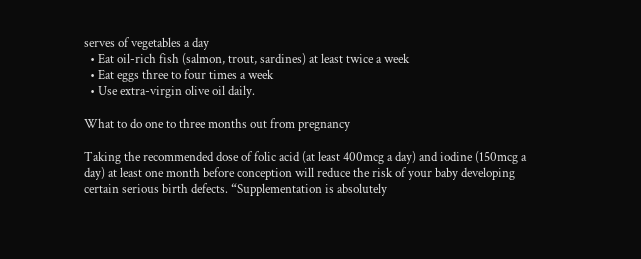serves of vegetables a day
  • Eat oil-rich fish (salmon, trout, sardines) at least twice a week
  • Eat eggs three to four times a week
  • Use extra-virgin olive oil daily.

What to do one to three months out from pregnancy

Taking the recommended dose of folic acid (at least 400mcg a day) and iodine (150mcg a day) at least one month before conception will reduce the risk of your baby developing certain serious birth defects. “Supplementation is absolutely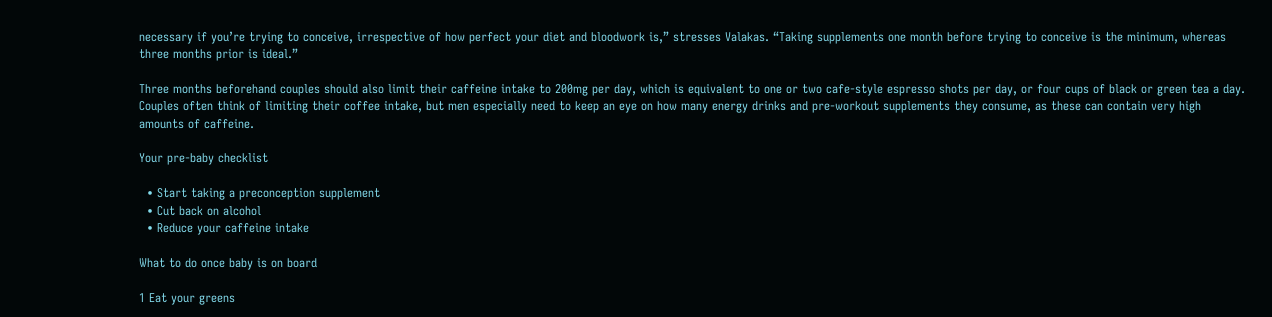necessary if you’re trying to conceive, irrespective of how perfect your diet and bloodwork is,” stresses Valakas. “Taking supplements one month before trying to conceive is the minimum, whereas three months prior is ideal.”

Three months beforehand couples should also limit their caffeine intake to 200mg per day, which is equivalent to one or two cafe-style espresso shots per day, or four cups of black or green tea a day. Couples often think of limiting their coffee intake, but men especially need to keep an eye on how many energy drinks and pre-workout supplements they consume, as these can contain very high amounts of caffeine.

Your pre-baby checklist

  • Start taking a preconception supplement
  • Cut back on alcohol
  • Reduce your caffeine intake

What to do once baby is on board

1 Eat your greens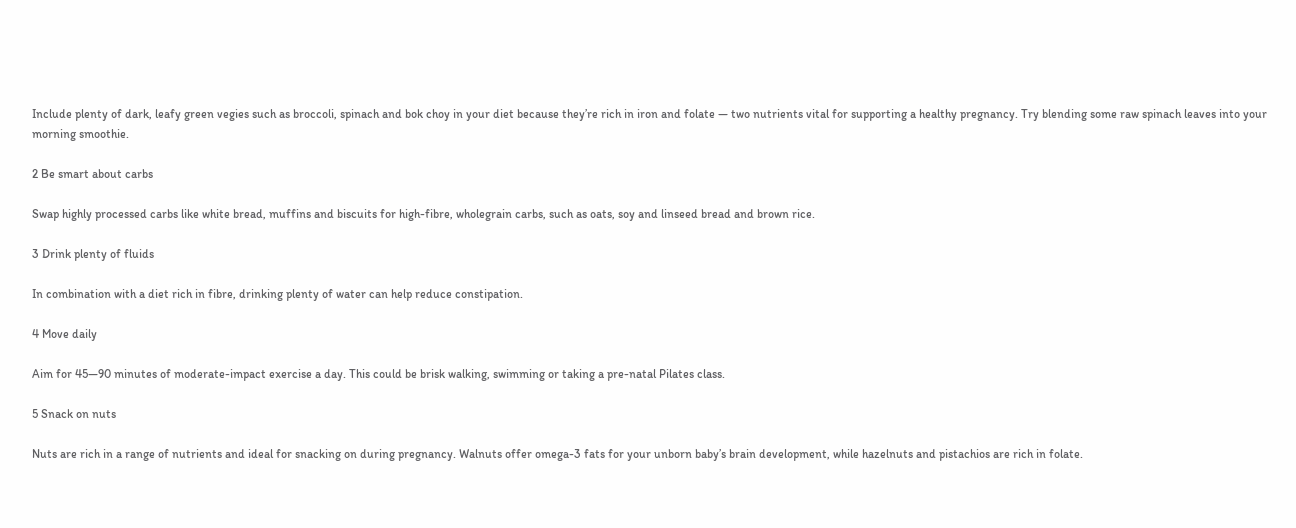Include plenty of dark, leafy green vegies such as broccoli, spinach and bok choy in your diet because they’re rich in iron and folate — two nutrients vital for supporting a healthy pregnancy. Try blending some raw spinach leaves into your morning smoothie.

2 Be smart about carbs

Swap highly processed carbs like white bread, muffins and biscuits for high-fibre, wholegrain carbs, such as oats, soy and linseed bread and brown rice.

3 Drink plenty of fluids

In combination with a diet rich in fibre, drinking plenty of water can help reduce constipation.

4 Move daily

Aim for 45—90 minutes of moderate-impact exercise a day. This could be brisk walking, swimming or taking a pre-natal Pilates class.

5 Snack on nuts

Nuts are rich in a range of nutrients and ideal for snacking on during pregnancy. Walnuts offer omega-3 fats for your unborn baby’s brain development, while hazelnuts and pistachios are rich in folate.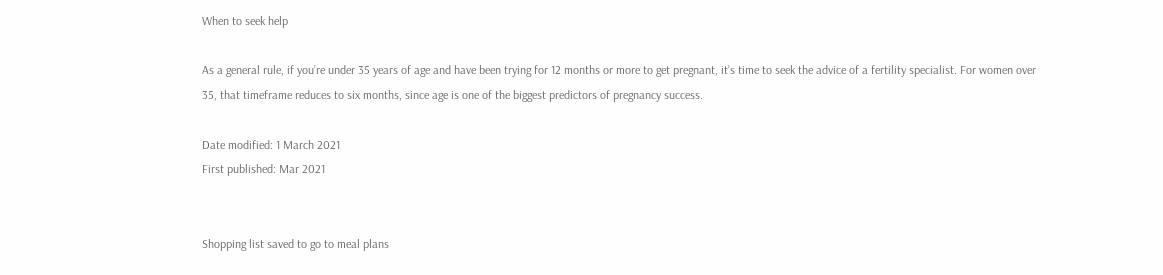When to seek help

As a general rule, if you’re under 35 years of age and have been trying for 12 months or more to get pregnant, it’s time to seek the advice of a fertility specialist. For women over 35, that timeframe reduces to six months, since age is one of the biggest predictors of pregnancy success.

Date modified: 1 March 2021
First published: Mar 2021


Shopping list saved to go to meal plans